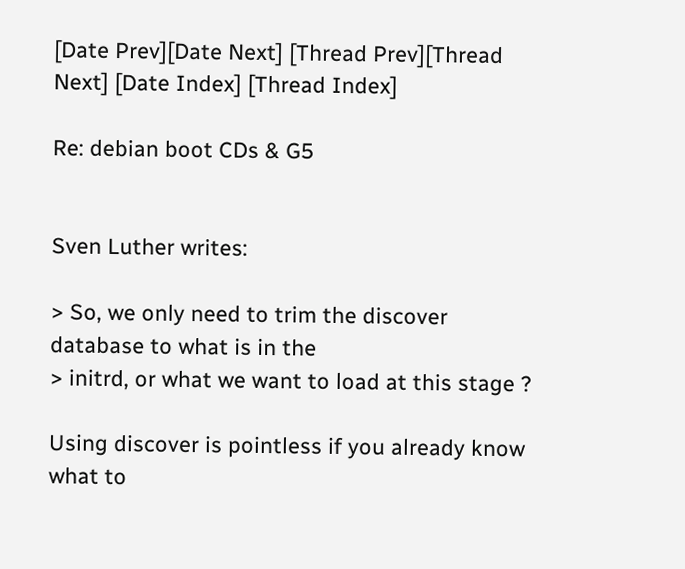[Date Prev][Date Next] [Thread Prev][Thread Next] [Date Index] [Thread Index]

Re: debian boot CDs & G5


Sven Luther writes:

> So, we only need to trim the discover database to what is in the
> initrd, or what we want to load at this stage ?

Using discover is pointless if you already know what to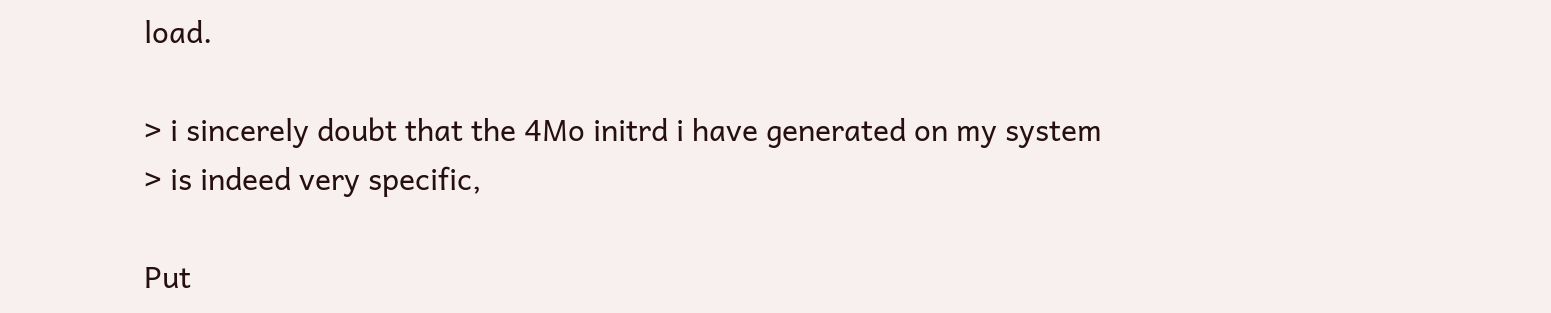load.

> i sincerely doubt that the 4Mo initrd i have generated on my system
> is indeed very specific,

Put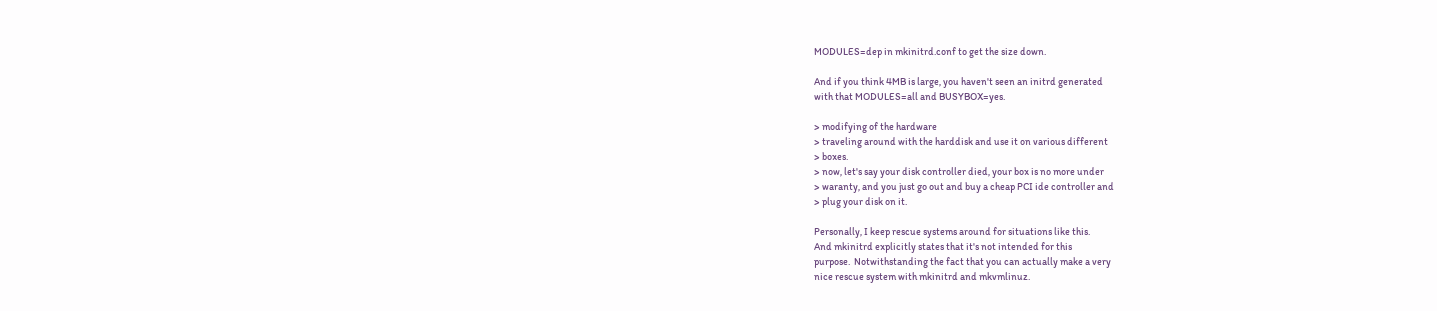MODULES=dep in mkinitrd.conf to get the size down.

And if you think 4MB is large, you haven't seen an initrd generated
with that MODULES=all and BUSYBOX=yes.

> modifying of the hardware
> traveling around with the harddisk and use it on various different
> boxes.
> now, let's say your disk controller died, your box is no more under
> waranty, and you just go out and buy a cheap PCI ide controller and
> plug your disk on it.

Personally, I keep rescue systems around for situations like this.
And mkinitrd explicitly states that it's not intended for this
purpose.  Notwithstanding the fact that you can actually make a very
nice rescue system with mkinitrd and mkvmlinuz.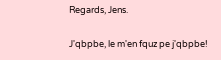Regards, Jens.

J'qbpbe, le m'en fquz pe j'qbpbe!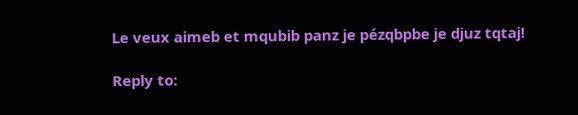Le veux aimeb et mqubib panz je pézqbpbe je djuz tqtaj!

Reply to: